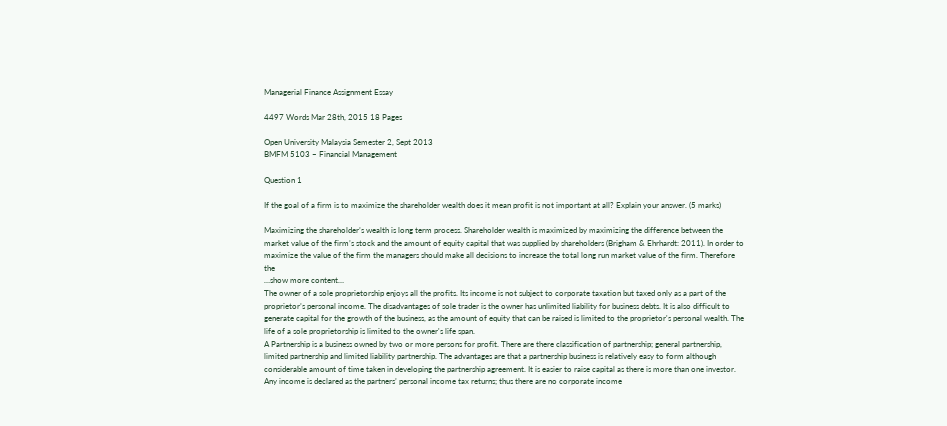Managerial Finance Assignment Essay

4497 Words Mar 28th, 2015 18 Pages

Open University Malaysia Semester 2, Sept 2013
BMFM 5103 – Financial Management

Question 1

If the goal of a firm is to maximize the shareholder wealth does it mean profit is not important at all? Explain your answer. (5 marks)

Maximizing the shareholder’s wealth is long term process. Shareholder wealth is maximized by maximizing the difference between the market value of the firm’s stock and the amount of equity capital that was supplied by shareholders (Brigham & Ehrhardt: 2011). In order to maximize the value of the firm the managers should make all decisions to increase the total long run market value of the firm. Therefore the
…show more content…
The owner of a sole proprietorship enjoys all the profits. Its income is not subject to corporate taxation but taxed only as a part of the proprietor’s personal income. The disadvantages of sole trader is the owner has unlimited liability for business debts. It is also difficult to generate capital for the growth of the business, as the amount of equity that can be raised is limited to the proprietor's personal wealth. The life of a sole proprietorship is limited to the owner's life span.
A Partnership is a business owned by two or more persons for profit. There are there classification of partnership; general partnership, limited partnership and limited liability partnership. The advantages are that a partnership business is relatively easy to form although considerable amount of time taken in developing the partnership agreement. It is easier to raise capital as there is more than one investor. Any income is declared as the partners’ personal income tax returns; thus there are no corporate income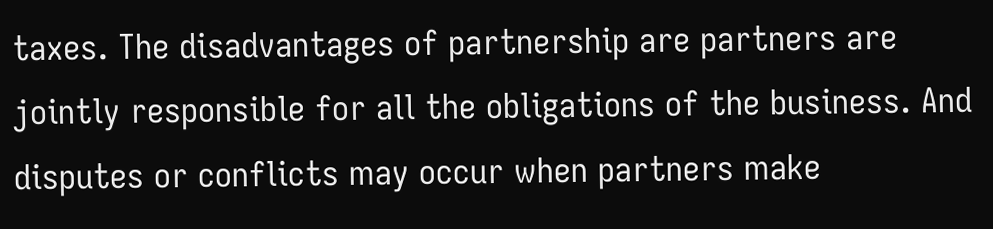taxes. The disadvantages of partnership are partners are jointly responsible for all the obligations of the business. And disputes or conflicts may occur when partners make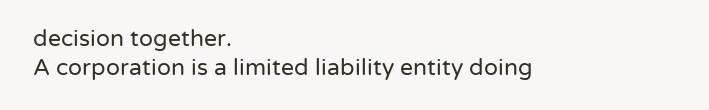decision together.
A corporation is a limited liability entity doing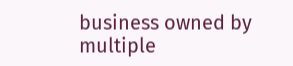business owned by multiple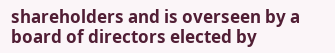shareholders and is overseen by a board of directors elected by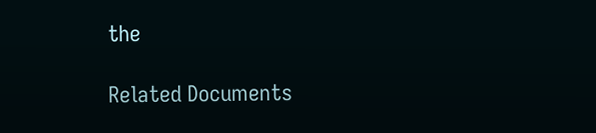the

Related Documents